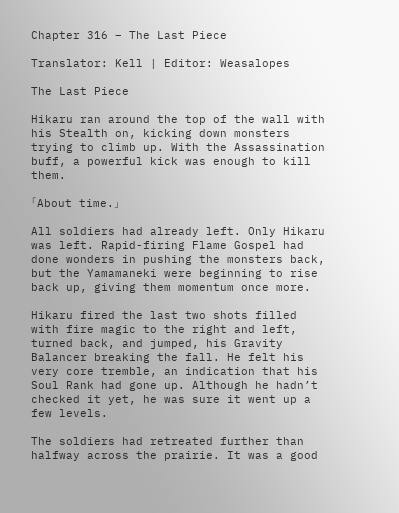Chapter 316 – The Last Piece

Translator: Kell | Editor: Weasalopes

The Last Piece

Hikaru ran around the top of the wall with his Stealth on, kicking down monsters trying to climb up. With the Assassination buff, a powerful kick was enough to kill them.

「About time.」

All soldiers had already left. Only Hikaru was left. Rapid-firing Flame Gospel had done wonders in pushing the monsters back, but the Yamamaneki were beginning to rise back up, giving them momentum once more.

Hikaru fired the last two shots filled with fire magic to the right and left, turned back, and jumped, his Gravity Balancer breaking the fall. He felt his very core tremble, an indication that his Soul Rank had gone up. Although he hadn’t checked it yet, he was sure it went up a few levels.

The soldiers had retreated further than halfway across the prairie. It was a good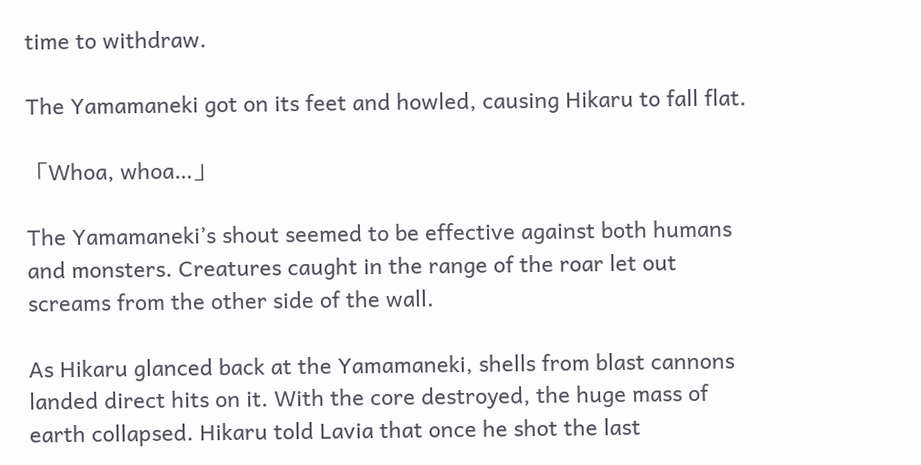time to withdraw.

The Yamamaneki got on its feet and howled, causing Hikaru to fall flat.

「Whoa, whoa…」

The Yamamaneki’s shout seemed to be effective against both humans and monsters. Creatures caught in the range of the roar let out screams from the other side of the wall.

As Hikaru glanced back at the Yamamaneki, shells from blast cannons landed direct hits on it. With the core destroyed, the huge mass of earth collapsed. Hikaru told Lavia that once he shot the last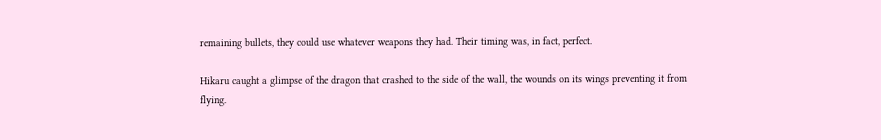remaining bullets, they could use whatever weapons they had. Their timing was, in fact, perfect.

Hikaru caught a glimpse of the dragon that crashed to the side of the wall, the wounds on its wings preventing it from flying.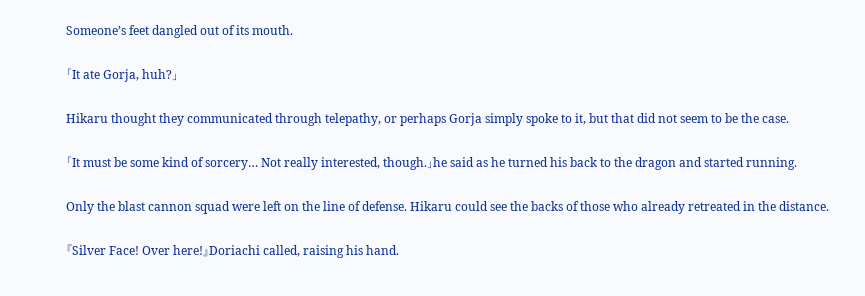Someone’s feet dangled out of its mouth.

「It ate Gorja, huh?」

Hikaru thought they communicated through telepathy, or perhaps Gorja simply spoke to it, but that did not seem to be the case.

「It must be some kind of sorcery… Not really interested, though.」he said as he turned his back to the dragon and started running.

Only the blast cannon squad were left on the line of defense. Hikaru could see the backs of those who already retreated in the distance.

『Silver Face! Over here!』Doriachi called, raising his hand.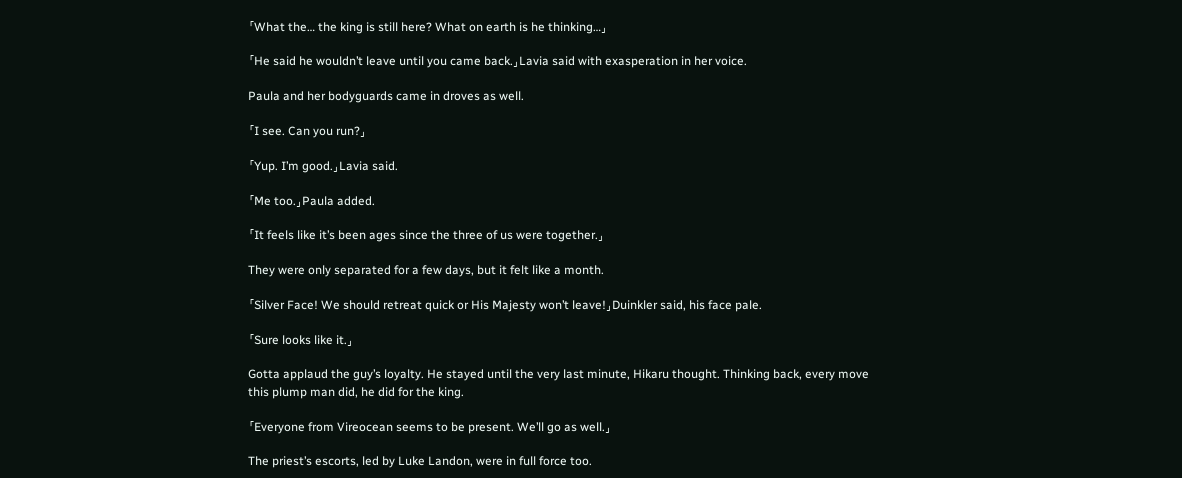「What the… the king is still here? What on earth is he thinking…」

「He said he wouldn’t leave until you came back.」Lavia said with exasperation in her voice.

Paula and her bodyguards came in droves as well.

「I see. Can you run?」

「Yup. I’m good.」Lavia said.

「Me too.」Paula added.

「It feels like it’s been ages since the three of us were together.」

They were only separated for a few days, but it felt like a month.

「Silver Face! We should retreat quick or His Majesty won’t leave!」Duinkler said, his face pale.

「Sure looks like it.」

Gotta applaud the guy’s loyalty. He stayed until the very last minute, Hikaru thought. Thinking back, every move this plump man did, he did for the king.

「Everyone from Vireocean seems to be present. We’ll go as well.」

The priest’s escorts, led by Luke Landon, were in full force too.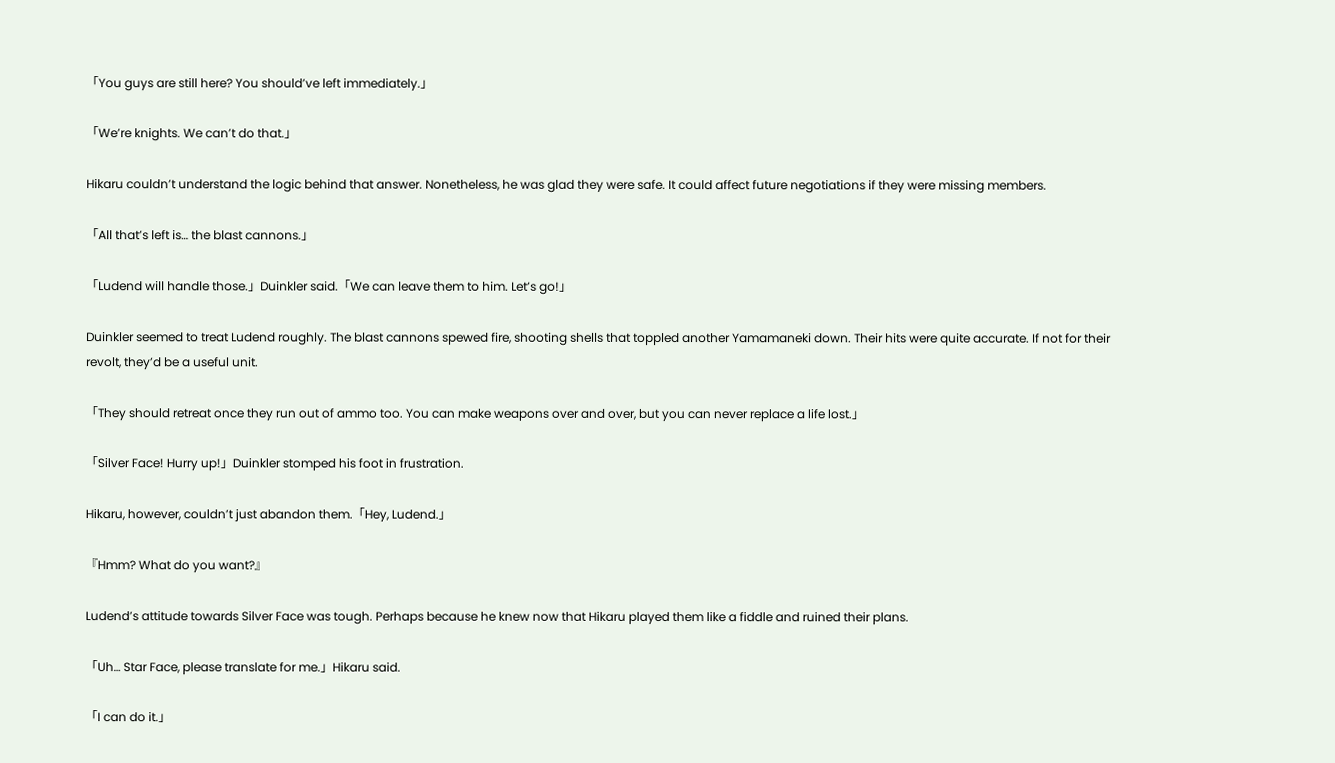「You guys are still here? You should’ve left immediately.」

「We’re knights. We can’t do that.」

Hikaru couldn’t understand the logic behind that answer. Nonetheless, he was glad they were safe. It could affect future negotiations if they were missing members.

「All that’s left is… the blast cannons.」

「Ludend will handle those.」Duinkler said.「We can leave them to him. Let’s go!」

Duinkler seemed to treat Ludend roughly. The blast cannons spewed fire, shooting shells that toppled another Yamamaneki down. Their hits were quite accurate. If not for their revolt, they’d be a useful unit.

「They should retreat once they run out of ammo too. You can make weapons over and over, but you can never replace a life lost.」

「Silver Face! Hurry up!」Duinkler stomped his foot in frustration.

Hikaru, however, couldn’t just abandon them.「Hey, Ludend.」

『Hmm? What do you want?』

Ludend’s attitude towards Silver Face was tough. Perhaps because he knew now that Hikaru played them like a fiddle and ruined their plans.

「Uh… Star Face, please translate for me.」Hikaru said.

「I can do it.」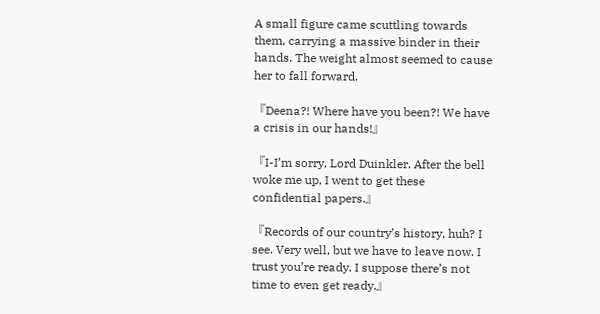A small figure came scuttling towards them, carrying a massive binder in their hands. The weight almost seemed to cause her to fall forward.

『Deena?! Where have you been?! We have a crisis in our hands!』

『I-I’m sorry, Lord Duinkler. After the bell woke me up, I went to get these confidential papers.』

『Records of our country’s history, huh? I see. Very well, but we have to leave now. I trust you’re ready. I suppose there’s not time to even get ready.』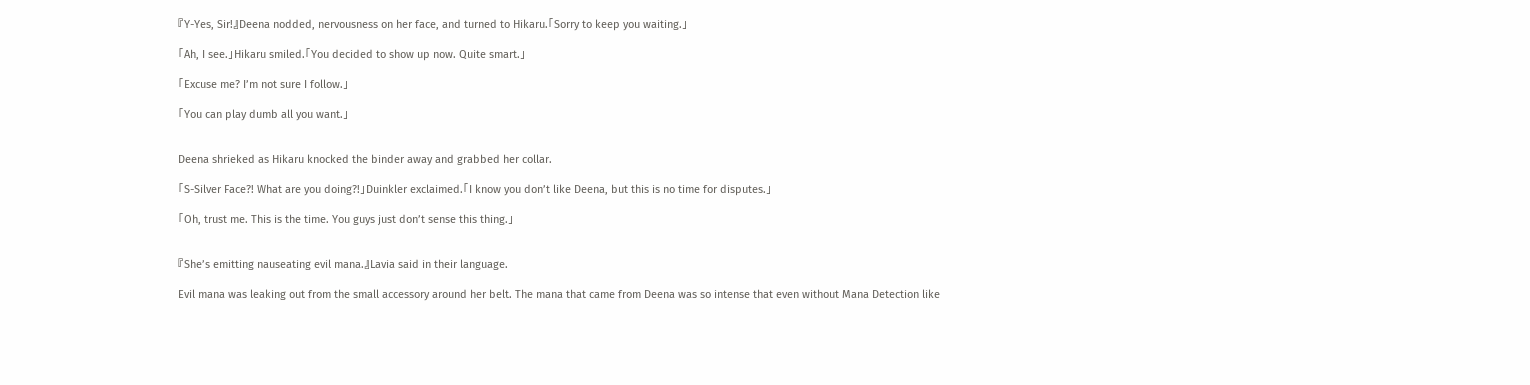『Y-Yes, Sir!』Deena nodded, nervousness on her face, and turned to Hikaru.「Sorry to keep you waiting.」

「Ah, I see.」Hikaru smiled.「You decided to show up now. Quite smart.」

「Excuse me? I’m not sure I follow.」

「You can play dumb all you want.」


Deena shrieked as Hikaru knocked the binder away and grabbed her collar.

「S-Silver Face?! What are you doing?!」Duinkler exclaimed.「I know you don’t like Deena, but this is no time for disputes.」

「Oh, trust me. This is the time. You guys just don’t sense this thing.」


『She’s emitting nauseating evil mana.』Lavia said in their language.

Evil mana was leaking out from the small accessory around her belt. The mana that came from Deena was so intense that even without Mana Detection like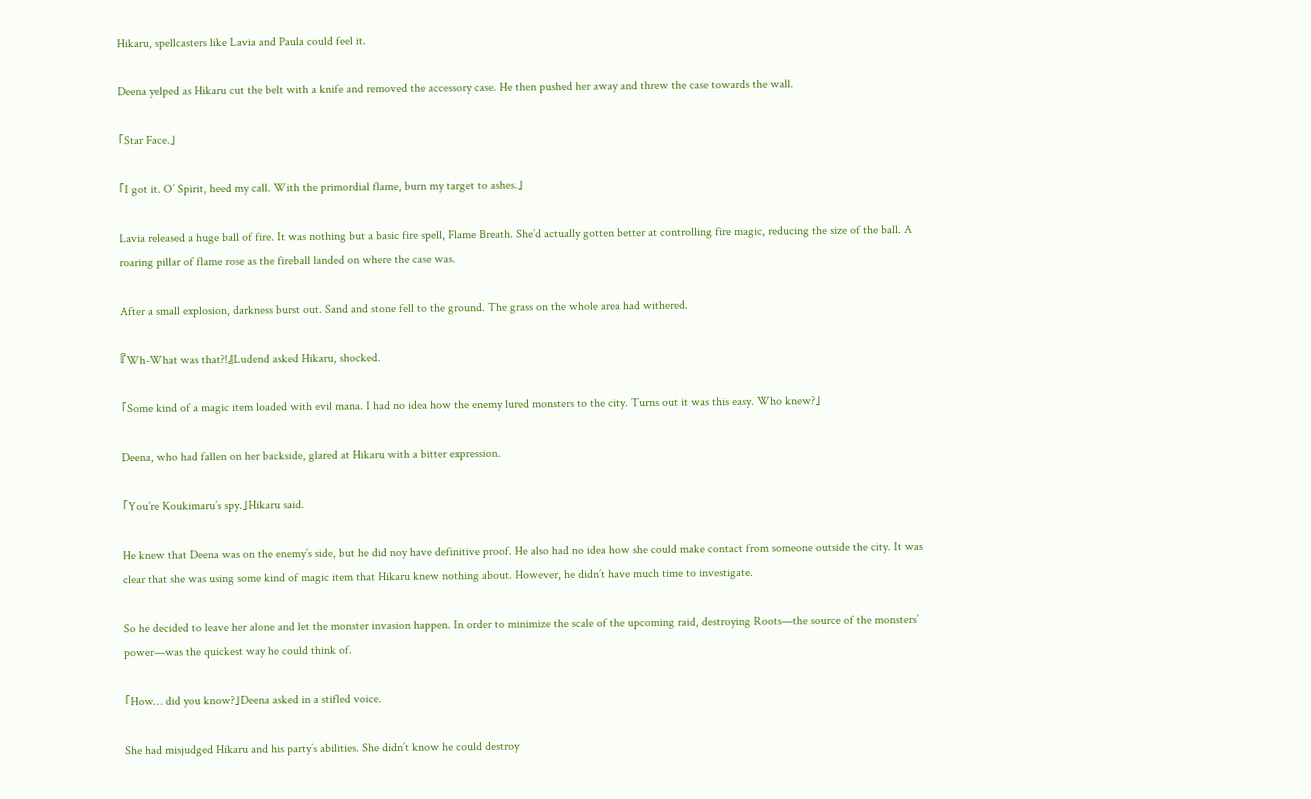Hikaru, spellcasters like Lavia and Paula could feel it.

Deena yelped as Hikaru cut the belt with a knife and removed the accessory case. He then pushed her away and threw the case towards the wall.

「Star Face.」

「I got it. O’ Spirit, heed my call. With the primordial flame, burn my target to ashes.」

Lavia released a huge ball of fire. It was nothing but a basic fire spell, Flame Breath. She’d actually gotten better at controlling fire magic, reducing the size of the ball. A roaring pillar of flame rose as the fireball landed on where the case was.

After a small explosion, darkness burst out. Sand and stone fell to the ground. The grass on the whole area had withered.

『Wh-What was that?!』Ludend asked Hikaru, shocked.

「Some kind of a magic item loaded with evil mana. I had no idea how the enemy lured monsters to the city. Turns out it was this easy. Who knew?」

Deena, who had fallen on her backside, glared at Hikaru with a bitter expression.

「You’re Koukimaru’s spy.」Hikaru said.

He knew that Deena was on the enemy’s side, but he did noy have definitive proof. He also had no idea how she could make contact from someone outside the city. It was clear that she was using some kind of magic item that Hikaru knew nothing about. However, he didn’t have much time to investigate.

So he decided to leave her alone and let the monster invasion happen. In order to minimize the scale of the upcoming raid, destroying Roots—the source of the monsters’ power—was the quickest way he could think of.

「How… did you know?」Deena asked in a stifled voice.

She had misjudged Hikaru and his party’s abilities. She didn’t know he could destroy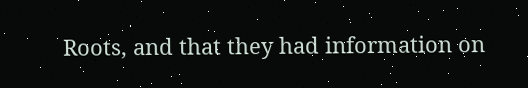Roots, and that they had information on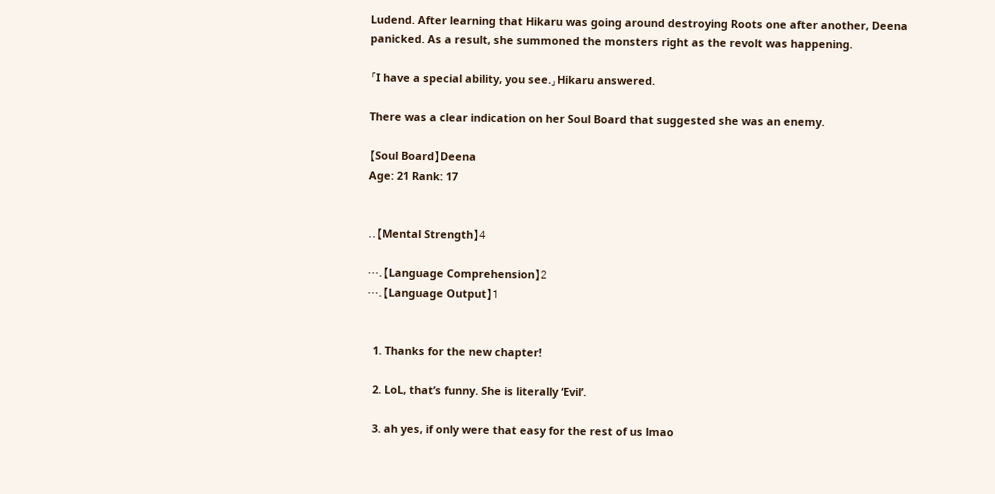Ludend. After learning that Hikaru was going around destroying Roots one after another, Deena panicked. As a result, she summoned the monsters right as the revolt was happening.

「I have a special ability, you see.」Hikaru answered.

There was a clear indication on her Soul Board that suggested she was an enemy.

【Soul Board】Deena
Age: 21 Rank: 17


..【Mental Strength】4

….【Language Comprehension】2
….【Language Output】1


  1. Thanks for the new chapter!

  2. LoL, that’s funny. She is literally ‘Evil’.

  3. ah yes, if only were that easy for the rest of us lmao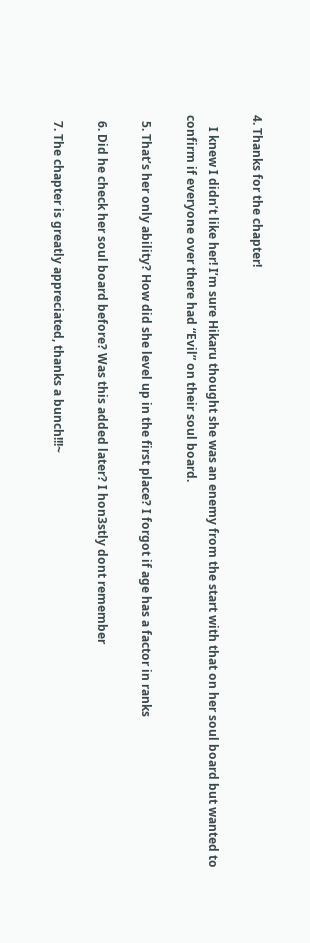4. Thanks for the chapter!

    I knew I didn’t like her! I’m sure Hikaru thought she was an enemy from the start with that on her soul board but wanted to confirm if everyone over there had “Evil” on their soul board.

  5. That’s her only ability? How did she level up in the first place? I forgot if age has a factor in ranks

  6. Did he check her soul board before? Was this added later? I hon3stly dont remember

  7. The chapter is greatly appreciated, thanks a bunch!!!~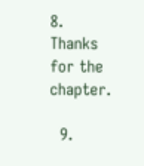8. Thanks for the chapter.

  9.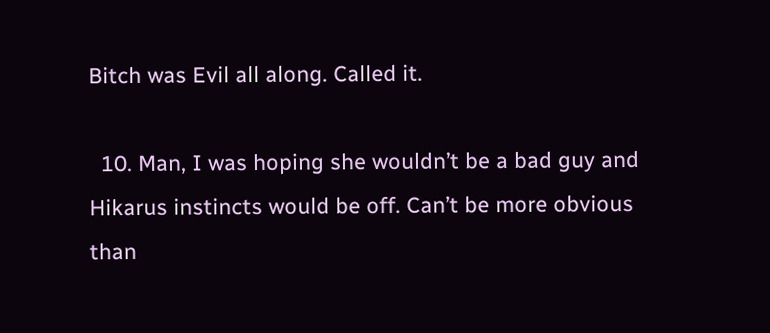Bitch was Evil all along. Called it.

  10. Man, I was hoping she wouldn’t be a bad guy and Hikarus instincts would be off. Can’t be more obvious than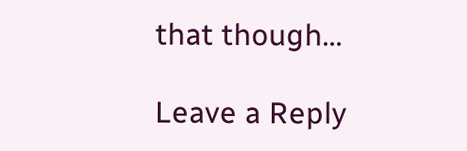that though…

Leave a Reply